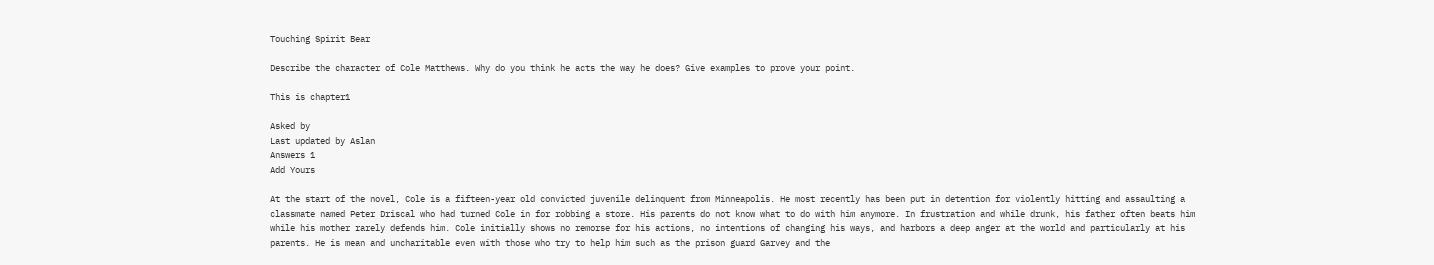Touching Spirit Bear

Describe the character of Cole Matthews. Why do you think he acts the way he does? Give examples to prove your point.

This is chapter1

Asked by
Last updated by Aslan
Answers 1
Add Yours

At the start of the novel, Cole is a fifteen-year old convicted juvenile delinquent from Minneapolis. He most recently has been put in detention for violently hitting and assaulting a classmate named Peter Driscal who had turned Cole in for robbing a store. His parents do not know what to do with him anymore. In frustration and while drunk, his father often beats him while his mother rarely defends him. Cole initially shows no remorse for his actions, no intentions of changing his ways, and harbors a deep anger at the world and particularly at his parents. He is mean and uncharitable even with those who try to help him such as the prison guard Garvey and the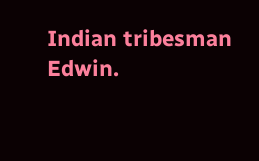Indian tribesman Edwin.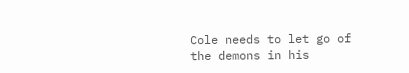Cole needs to let go of the demons in his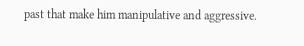past that make him manipulative and aggressive.